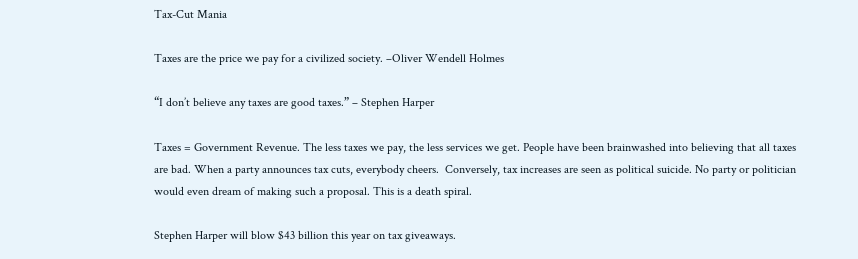Tax-Cut Mania

Taxes are the price we pay for a civilized society. –Oliver Wendell Holmes

“I don’t believe any taxes are good taxes.” – Stephen Harper

Taxes = Government Revenue. The less taxes we pay, the less services we get. People have been brainwashed into believing that all taxes are bad. When a party announces tax cuts, everybody cheers.  Conversely, tax increases are seen as political suicide. No party or politician would even dream of making such a proposal. This is a death spiral.

Stephen Harper will blow $43 billion this year on tax giveaways.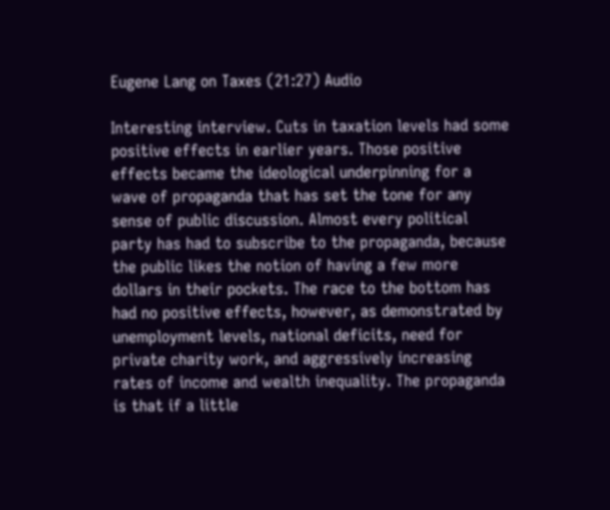Eugene Lang on Taxes (21:27) Audio

Interesting interview. Cuts in taxation levels had some positive effects in earlier years. Those positive effects became the ideological underpinning for a wave of propaganda that has set the tone for any sense of public discussion. Almost every political party has had to subscribe to the propaganda, because the public likes the notion of having a few more dollars in their pockets. The race to the bottom has had no positive effects, however, as demonstrated by unemployment levels, national deficits, need for private charity work, and aggressively increasing rates of income and wealth inequality. The propaganda is that if a little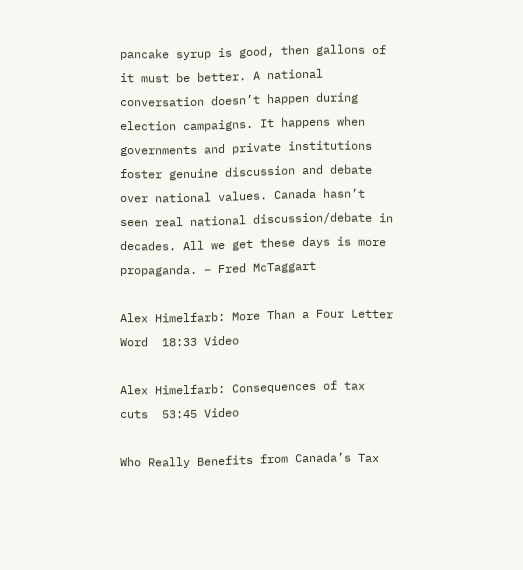pancake syrup is good, then gallons of it must be better. A national conversation doesn’t happen during election campaigns. It happens when governments and private institutions foster genuine discussion and debate over national values. Canada hasn’t seen real national discussion/debate in decades. All we get these days is more propaganda. – Fred McTaggart

Alex Himelfarb: More Than a Four Letter Word  18:33 Video

Alex Himelfarb: Consequences of tax cuts  53:45 Video

Who Really Benefits from Canada’s Tax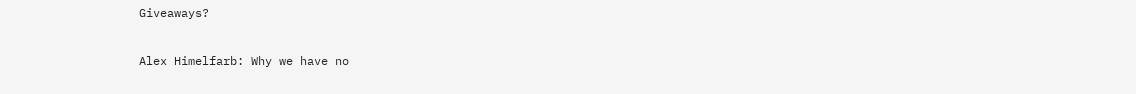Giveaways?

Alex Himelfarb: Why we have no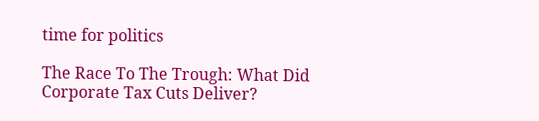time for politics

The Race To The Trough: What Did Corporate Tax Cuts Deliver?